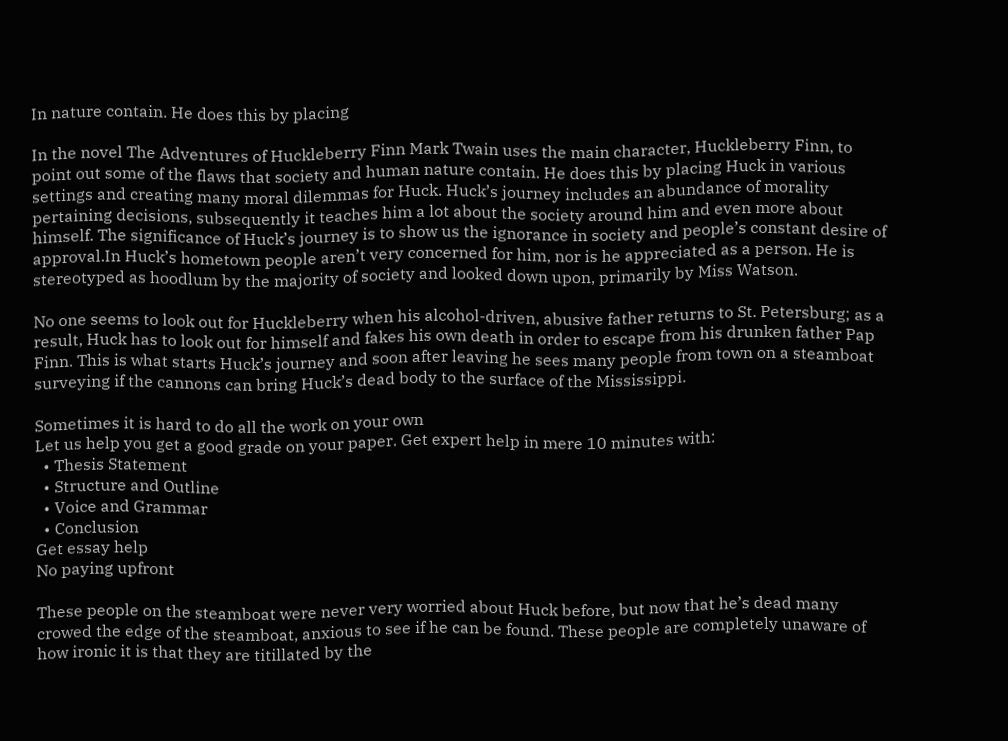In nature contain. He does this by placing

In the novel The Adventures of Huckleberry Finn Mark Twain uses the main character, Huckleberry Finn, to point out some of the flaws that society and human nature contain. He does this by placing Huck in various settings and creating many moral dilemmas for Huck. Huck’s journey includes an abundance of morality pertaining decisions, subsequently it teaches him a lot about the society around him and even more about himself. The significance of Huck’s journey is to show us the ignorance in society and people’s constant desire of approval.In Huck’s hometown people aren’t very concerned for him, nor is he appreciated as a person. He is stereotyped as hoodlum by the majority of society and looked down upon, primarily by Miss Watson.

No one seems to look out for Huckleberry when his alcohol-driven, abusive father returns to St. Petersburg; as a result, Huck has to look out for himself and fakes his own death in order to escape from his drunken father Pap Finn. This is what starts Huck’s journey and soon after leaving he sees many people from town on a steamboat surveying if the cannons can bring Huck’s dead body to the surface of the Mississippi.

Sometimes it is hard to do all the work on your own
Let us help you get a good grade on your paper. Get expert help in mere 10 minutes with:
  • Thesis Statement
  • Structure and Outline
  • Voice and Grammar
  • Conclusion
Get essay help
No paying upfront

These people on the steamboat were never very worried about Huck before, but now that he’s dead many crowed the edge of the steamboat, anxious to see if he can be found. These people are completely unaware of how ironic it is that they are titillated by the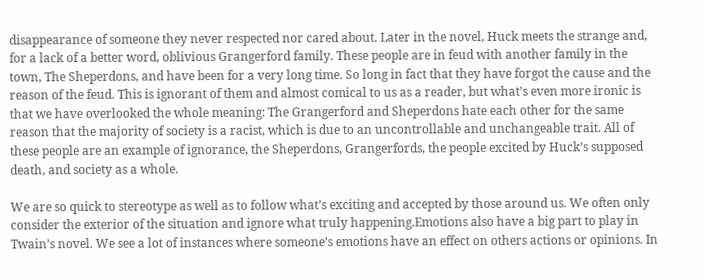disappearance of someone they never respected nor cared about. Later in the novel, Huck meets the strange and, for a lack of a better word, oblivious Grangerford family. These people are in feud with another family in the town, The Sheperdons, and have been for a very long time. So long in fact that they have forgot the cause and the reason of the feud. This is ignorant of them and almost comical to us as a reader, but what’s even more ironic is that we have overlooked the whole meaning: The Grangerford and Sheperdons hate each other for the same reason that the majority of society is a racist, which is due to an uncontrollable and unchangeable trait. All of these people are an example of ignorance, the Sheperdons, Grangerfords, the people excited by Huck’s supposed death, and society as a whole.

We are so quick to stereotype as well as to follow what’s exciting and accepted by those around us. We often only consider the exterior of the situation and ignore what truly happening.Emotions also have a big part to play in Twain’s novel. We see a lot of instances where someone’s emotions have an effect on others actions or opinions. In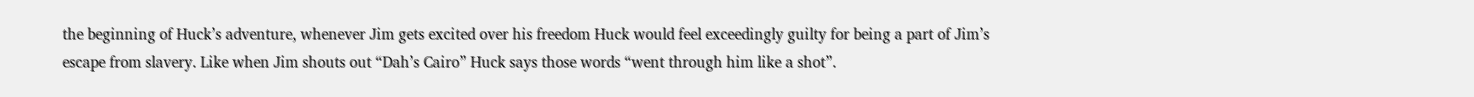the beginning of Huck’s adventure, whenever Jim gets excited over his freedom Huck would feel exceedingly guilty for being a part of Jim’s escape from slavery. Like when Jim shouts out “Dah’s Cairo” Huck says those words “went through him like a shot”.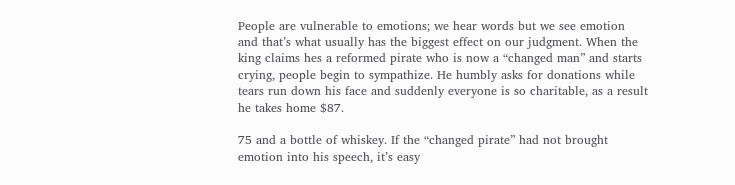People are vulnerable to emotions; we hear words but we see emotion and that’s what usually has the biggest effect on our judgment. When the king claims hes a reformed pirate who is now a “changed man” and starts crying, people begin to sympathize. He humbly asks for donations while tears run down his face and suddenly everyone is so charitable, as a result he takes home $87.

75 and a bottle of whiskey. If the “changed pirate” had not brought emotion into his speech, it’s easy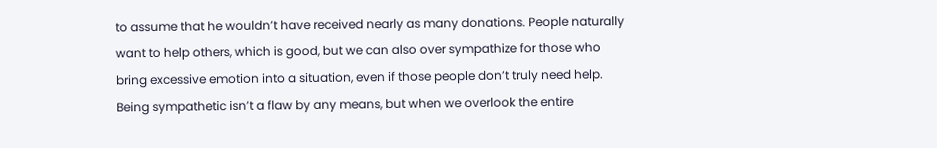to assume that he wouldn’t have received nearly as many donations. People naturally want to help others, which is good, but we can also over sympathize for those who bring excessive emotion into a situation, even if those people don’t truly need help. Being sympathetic isn’t a flaw by any means, but when we overlook the entire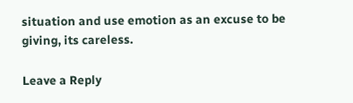situation and use emotion as an excuse to be giving, its careless.

Leave a Reply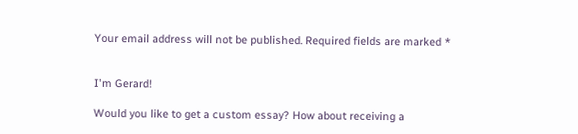Your email address will not be published. Required fields are marked *


I'm Gerard!

Would you like to get a custom essay? How about receiving a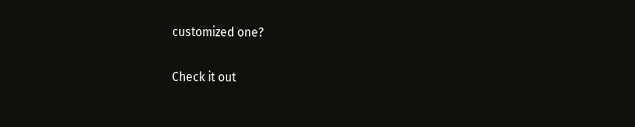customized one?

Check it out